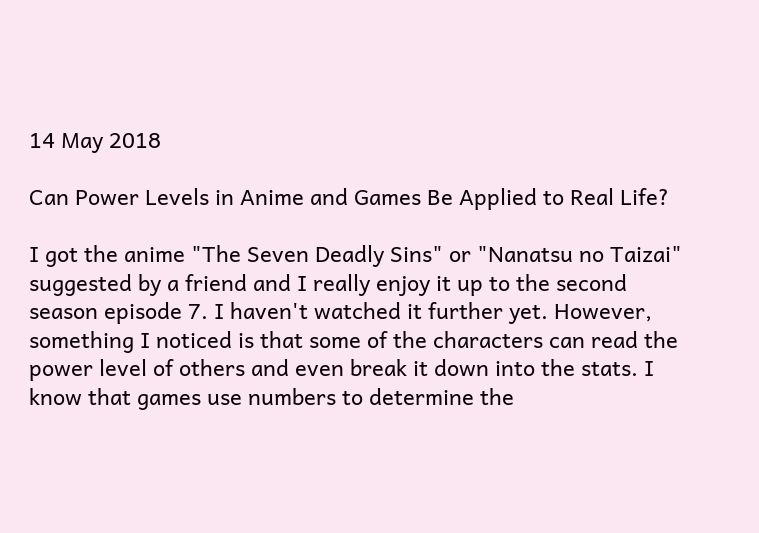14 May 2018

Can Power Levels in Anime and Games Be Applied to Real Life?

I got the anime "The Seven Deadly Sins" or "Nanatsu no Taizai" suggested by a friend and I really enjoy it up to the second season episode 7. I haven't watched it further yet. However, something I noticed is that some of the characters can read the power level of others and even break it down into the stats. I know that games use numbers to determine the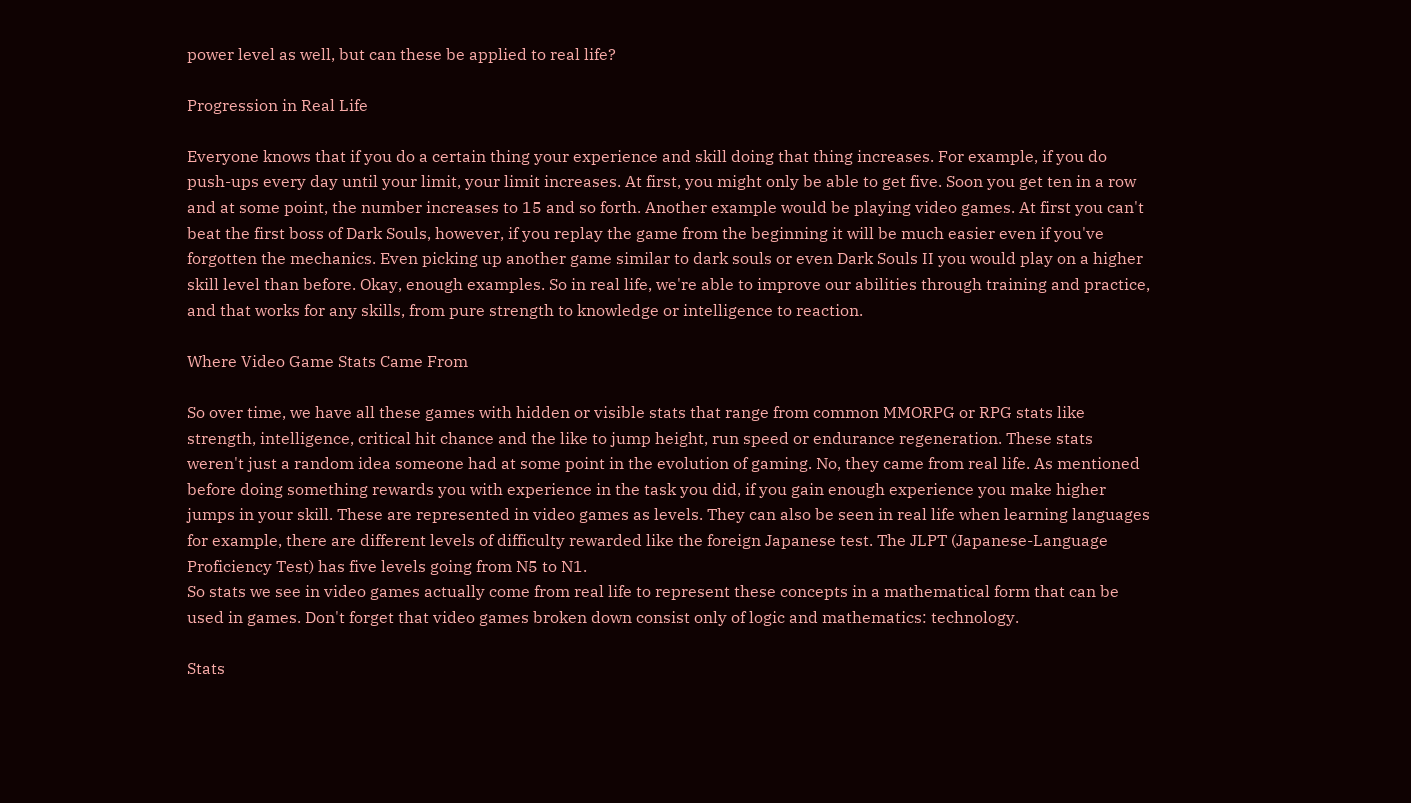power level as well, but can these be applied to real life?

Progression in Real Life

Everyone knows that if you do a certain thing your experience and skill doing that thing increases. For example, if you do push-ups every day until your limit, your limit increases. At first, you might only be able to get five. Soon you get ten in a row and at some point, the number increases to 15 and so forth. Another example would be playing video games. At first you can't beat the first boss of Dark Souls, however, if you replay the game from the beginning it will be much easier even if you've forgotten the mechanics. Even picking up another game similar to dark souls or even Dark Souls II you would play on a higher skill level than before. Okay, enough examples. So in real life, we're able to improve our abilities through training and practice, and that works for any skills, from pure strength to knowledge or intelligence to reaction.

Where Video Game Stats Came From

So over time, we have all these games with hidden or visible stats that range from common MMORPG or RPG stats like strength, intelligence, critical hit chance and the like to jump height, run speed or endurance regeneration. These stats weren't just a random idea someone had at some point in the evolution of gaming. No, they came from real life. As mentioned before doing something rewards you with experience in the task you did, if you gain enough experience you make higher jumps in your skill. These are represented in video games as levels. They can also be seen in real life when learning languages for example, there are different levels of difficulty rewarded like the foreign Japanese test. The JLPT (Japanese-Language Proficiency Test) has five levels going from N5 to N1.
So stats we see in video games actually come from real life to represent these concepts in a mathematical form that can be used in games. Don't forget that video games broken down consist only of logic and mathematics: technology.

Stats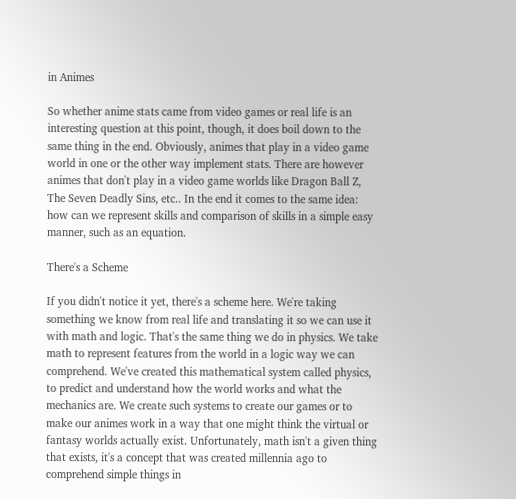in Animes

So whether anime stats came from video games or real life is an interesting question at this point, though, it does boil down to the same thing in the end. Obviously, animes that play in a video game world in one or the other way implement stats. There are however animes that don't play in a video game worlds like Dragon Ball Z, The Seven Deadly Sins, etc.. In the end it comes to the same idea: how can we represent skills and comparison of skills in a simple easy manner, such as an equation.

There's a Scheme

If you didn't notice it yet, there's a scheme here. We're taking something we know from real life and translating it so we can use it with math and logic. That's the same thing we do in physics. We take math to represent features from the world in a logic way we can comprehend. We've created this mathematical system called physics, to predict and understand how the world works and what the mechanics are. We create such systems to create our games or to make our animes work in a way that one might think the virtual or fantasy worlds actually exist. Unfortunately, math isn't a given thing that exists, it's a concept that was created millennia ago to comprehend simple things in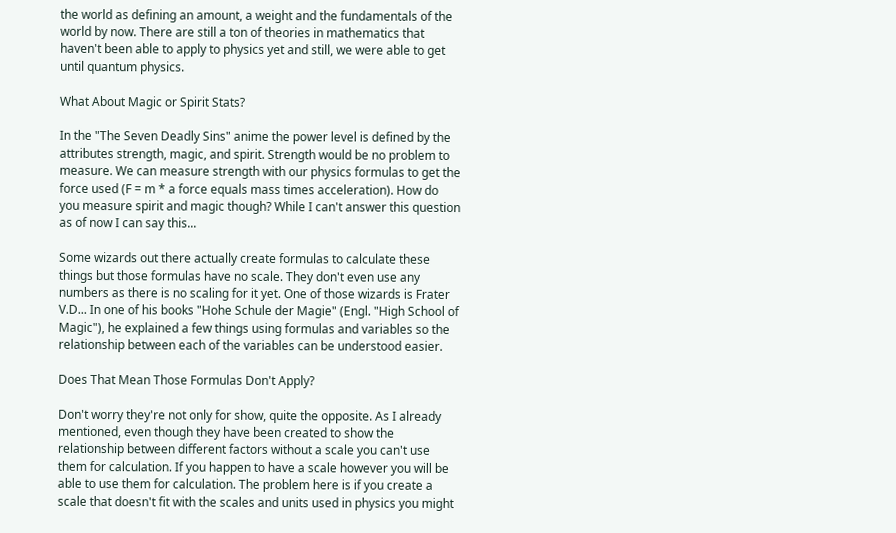the world as defining an amount, a weight and the fundamentals of the world by now. There are still a ton of theories in mathematics that haven't been able to apply to physics yet and still, we were able to get until quantum physics.

What About Magic or Spirit Stats?

In the "The Seven Deadly Sins" anime the power level is defined by the attributes strength, magic, and spirit. Strength would be no problem to measure. We can measure strength with our physics formulas to get the force used (F = m * a force equals mass times acceleration). How do you measure spirit and magic though? While I can't answer this question as of now I can say this...

Some wizards out there actually create formulas to calculate these things but those formulas have no scale. They don't even use any numbers as there is no scaling for it yet. One of those wizards is Frater V.D... In one of his books "Hohe Schule der Magie" (Engl. "High School of Magic"), he explained a few things using formulas and variables so the relationship between each of the variables can be understood easier.

Does That Mean Those Formulas Don't Apply?

Don't worry they're not only for show, quite the opposite. As I already mentioned, even though they have been created to show the relationship between different factors without a scale you can't use them for calculation. If you happen to have a scale however you will be able to use them for calculation. The problem here is if you create a scale that doesn't fit with the scales and units used in physics you might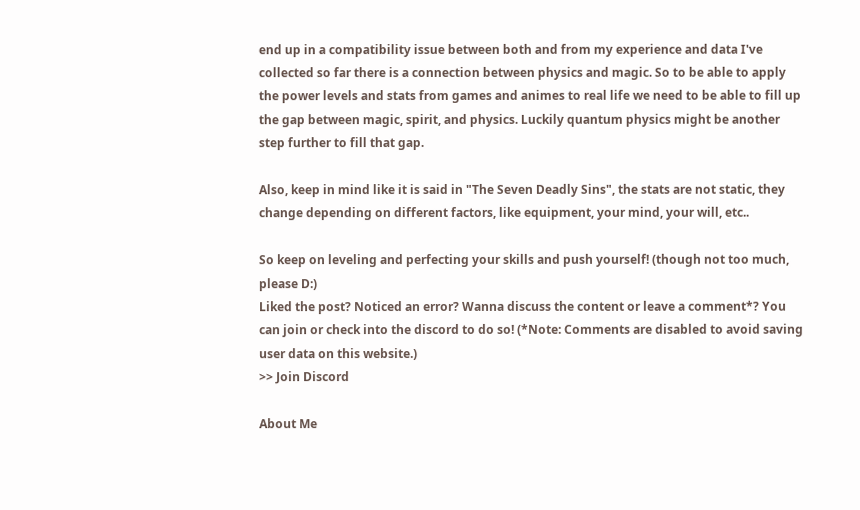end up in a compatibility issue between both and from my experience and data I've collected so far there is a connection between physics and magic. So to be able to apply the power levels and stats from games and animes to real life we need to be able to fill up the gap between magic, spirit, and physics. Luckily quantum physics might be another step further to fill that gap.

Also, keep in mind like it is said in "The Seven Deadly Sins", the stats are not static, they change depending on different factors, like equipment, your mind, your will, etc..

So keep on leveling and perfecting your skills and push yourself! (though not too much, please D:)
Liked the post? Noticed an error? Wanna discuss the content or leave a comment*? You can join or check into the discord to do so! (*Note: Comments are disabled to avoid saving user data on this website.)
>> Join Discord

About Me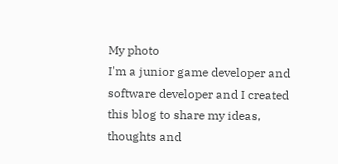My photo
I'm a junior game developer and software developer and I created this blog to share my ideas, thoughts and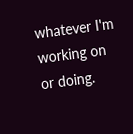whatever I'm working on or doing.